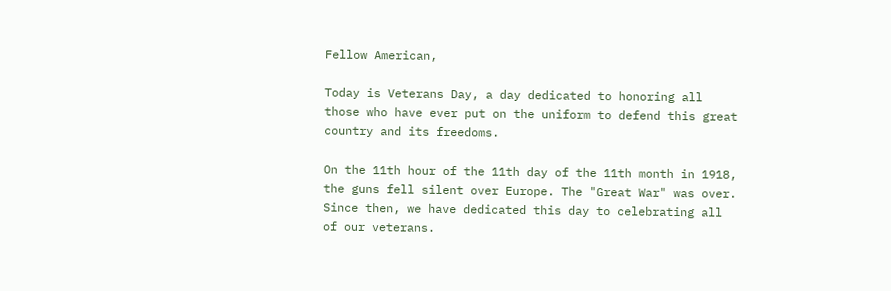Fellow American,

Today is Veterans Day, a day dedicated to honoring all those who have ever put on the uniform to defend this great country and its freedoms.

On the 11th hour of the 11th day of the 11th month in 1918, the guns fell silent over Europe. The "Great War" was over. Since then, we have dedicated this day to celebrating all of our veterans.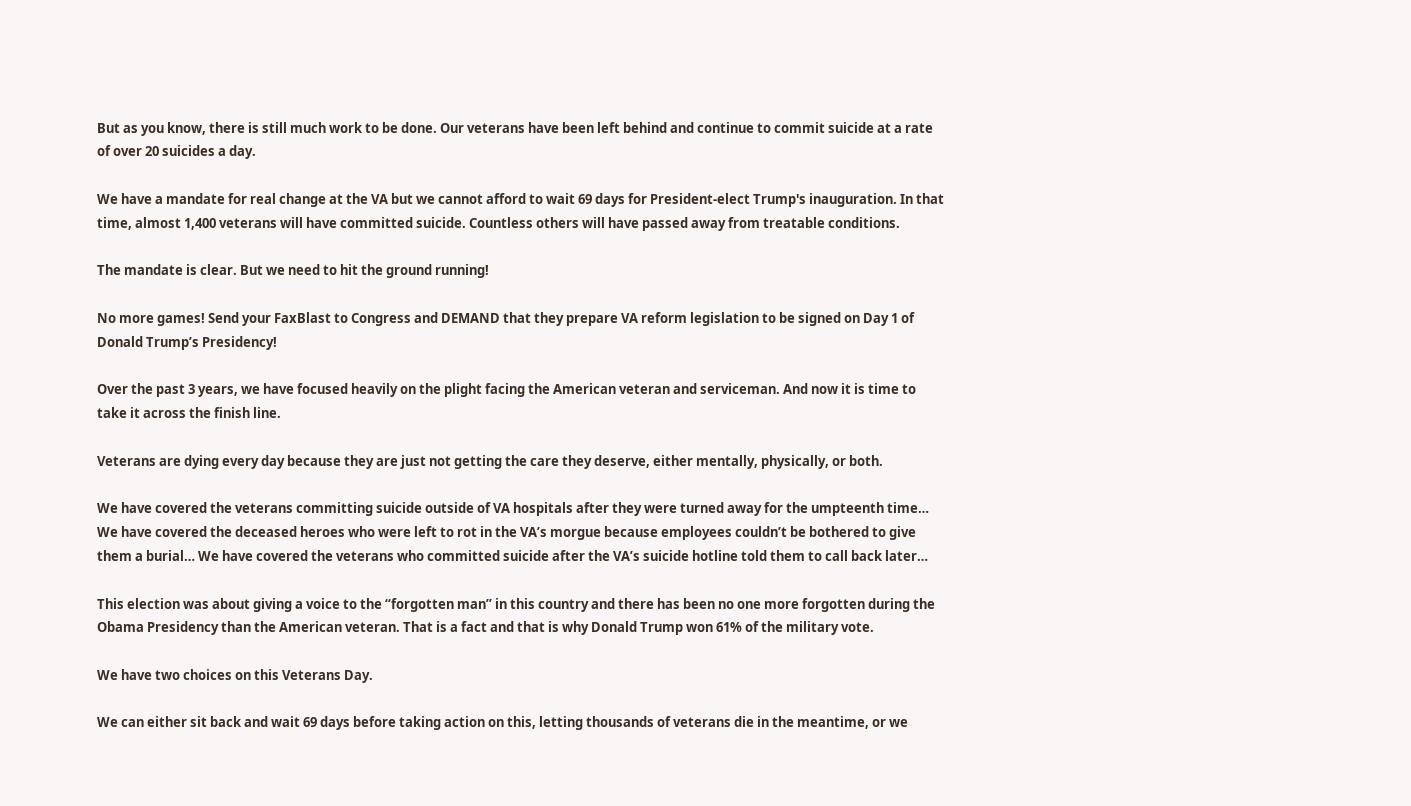But as you know, there is still much work to be done. Our veterans have been left behind and continue to commit suicide at a rate of over 20 suicides a day.

We have a mandate for real change at the VA but we cannot afford to wait 69 days for President-elect Trump's inauguration. In that time, almost 1,400 veterans will have committed suicide. Countless others will have passed away from treatable conditions.

The mandate is clear. But we need to hit the ground running!

No more games! Send your FaxBlast to Congress and DEMAND that they prepare VA reform legislation to be signed on Day 1 of Donald Trump’s Presidency!

Over the past 3 years, we have focused heavily on the plight facing the American veteran and serviceman. And now it is time to take it across the finish line.

Veterans are dying every day because they are just not getting the care they deserve, either mentally, physically, or both.

We have covered the veterans committing suicide outside of VA hospitals after they were turned away for the umpteenth time… We have covered the deceased heroes who were left to rot in the VA’s morgue because employees couldn’t be bothered to give them a burial… We have covered the veterans who committed suicide after the VA’s suicide hotline told them to call back later…

This election was about giving a voice to the “forgotten man” in this country and there has been no one more forgotten during the Obama Presidency than the American veteran. That is a fact and that is why Donald Trump won 61% of the military vote.

We have two choices on this Veterans Day.

We can either sit back and wait 69 days before taking action on this, letting thousands of veterans die in the meantime, or we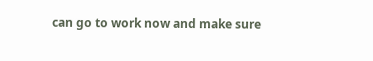can go to work now and make sure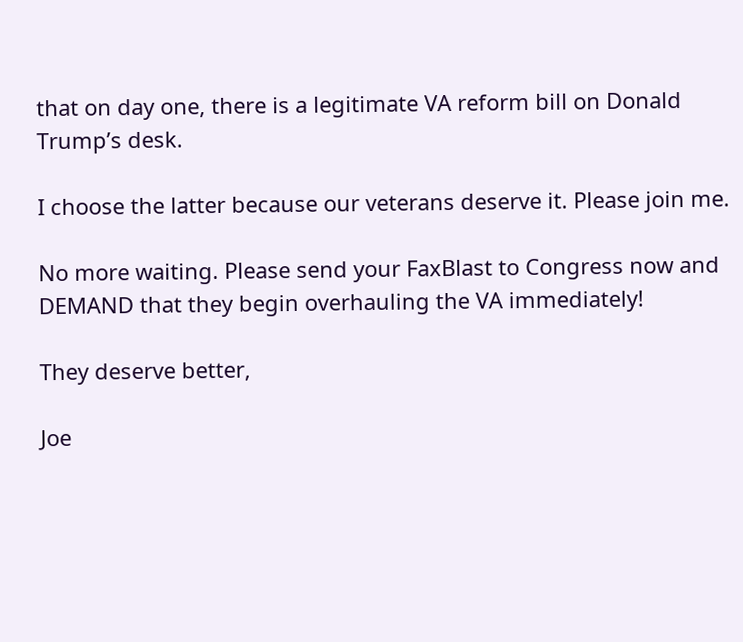that on day one, there is a legitimate VA reform bill on Donald Trump’s desk.

I choose the latter because our veterans deserve it. Please join me.

No more waiting. Please send your FaxBlast to Congress now and DEMAND that they begin overhauling the VA immediately!

They deserve better,

Joe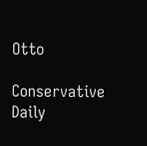Otto

Conservative Daily